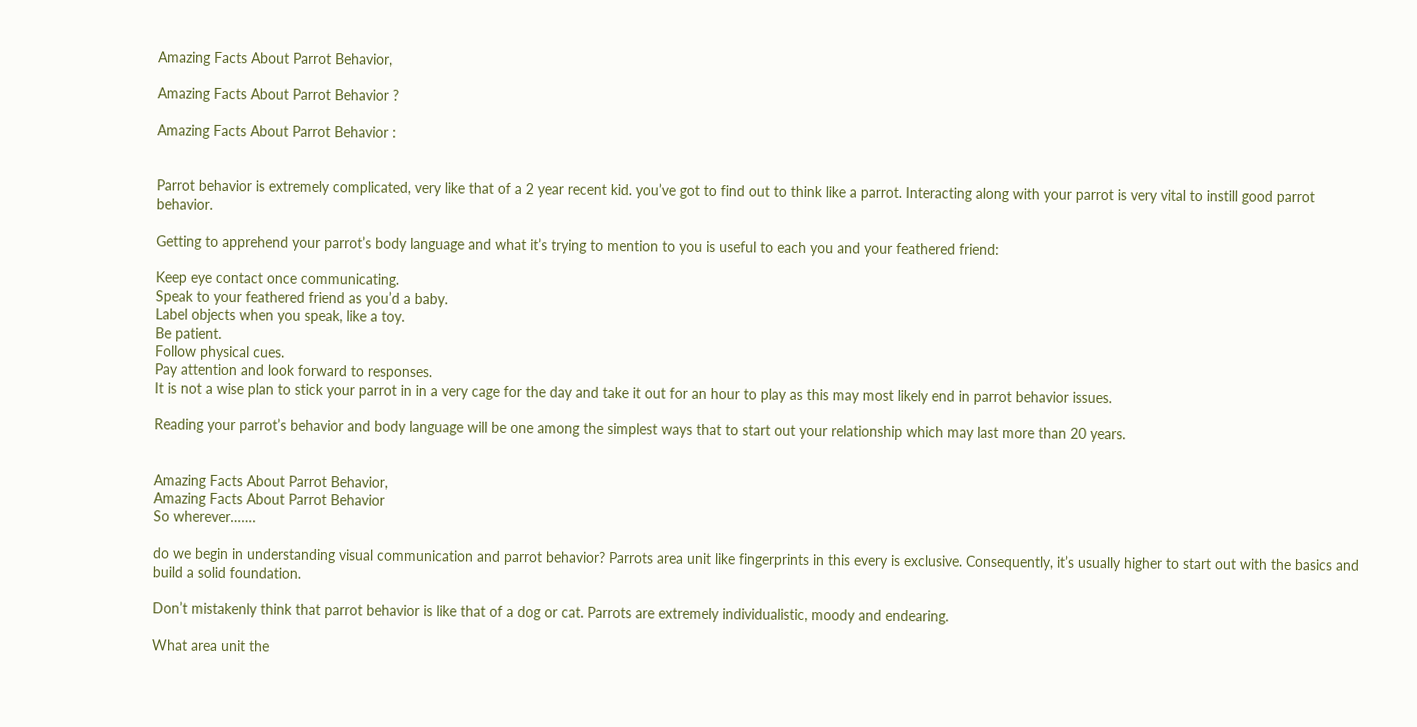Amazing Facts About Parrot Behavior,

Amazing Facts About Parrot Behavior ?

Amazing Facts About Parrot Behavior :


Parrot behavior is extremely complicated, very like that of a 2 year recent kid. you’ve got to find out to think like a parrot. Interacting along with your parrot is very vital to instill good parrot behavior.

Getting to apprehend your parrot’s body language and what it’s trying to mention to you is useful to each you and your feathered friend:

Keep eye contact once communicating.
Speak to your feathered friend as you’d a baby.
Label objects when you speak, like a toy.
Be patient.
Follow physical cues.
Pay attention and look forward to responses.
It is not a wise plan to stick your parrot in in a very cage for the day and take it out for an hour to play as this may most likely end in parrot behavior issues.

Reading your parrot’s behavior and body language will be one among the simplest ways that to start out your relationship which may last more than 20 years.


Amazing Facts About Parrot Behavior,
Amazing Facts About Parrot Behavior
So wherever…….

do we begin in understanding visual communication and parrot behavior? Parrots area unit like fingerprints in this every is exclusive. Consequently, it’s usually higher to start out with the basics and build a solid foundation.

Don’t mistakenly think that parrot behavior is like that of a dog or cat. Parrots are extremely individualistic, moody and endearing.

What area unit the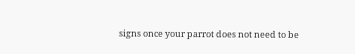signs once your parrot does not need to be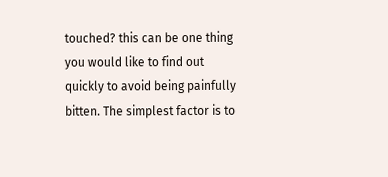touched? this can be one thing you would like to find out quickly to avoid being painfully bitten. The simplest factor is to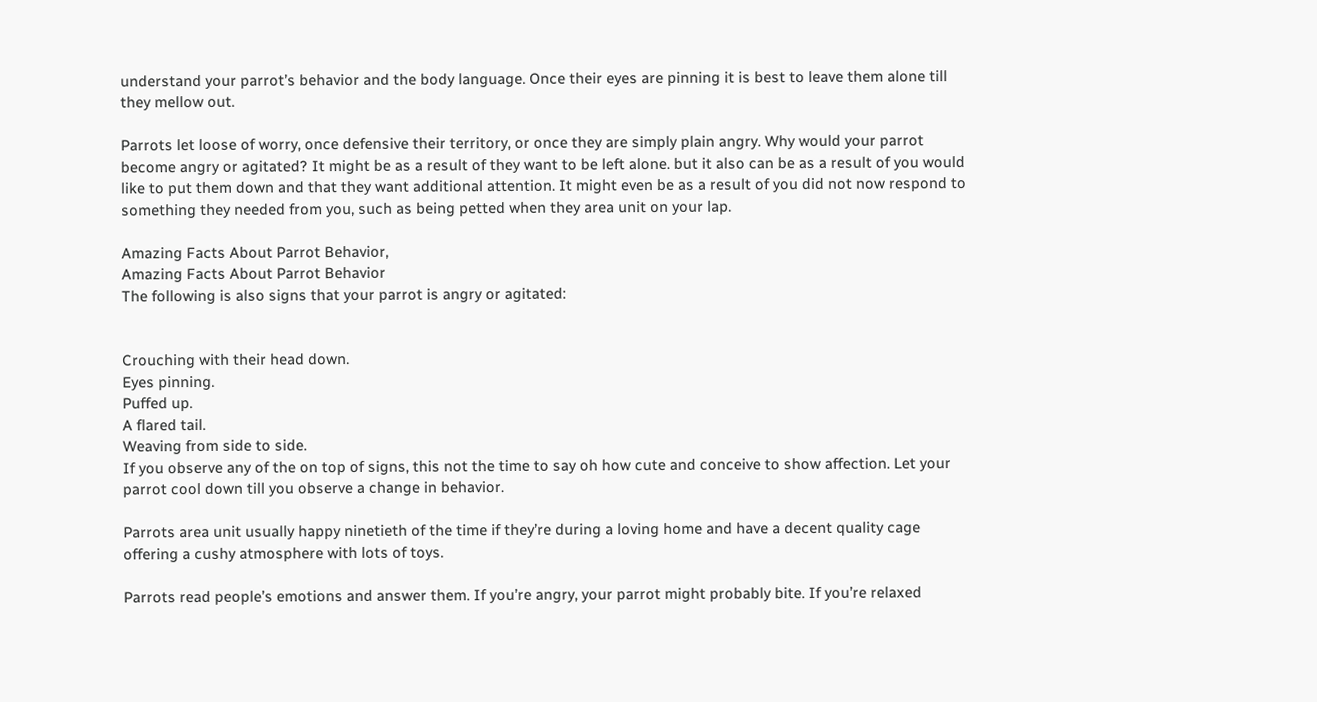understand your parrot’s behavior and the body language. Once their eyes are pinning it is best to leave them alone till they mellow out.

Parrots let loose of worry, once defensive their territory, or once they are simply plain angry. Why would your parrot become angry or agitated? It might be as a result of they want to be left alone. but it also can be as a result of you would like to put them down and that they want additional attention. It might even be as a result of you did not now respond to something they needed from you, such as being petted when they area unit on your lap.

Amazing Facts About Parrot Behavior,
Amazing Facts About Parrot Behavior
The following is also signs that your parrot is angry or agitated:


Crouching with their head down.
Eyes pinning.
Puffed up.
A flared tail.
Weaving from side to side.
If you observe any of the on top of signs, this not the time to say oh how cute and conceive to show affection. Let your parrot cool down till you observe a change in behavior.

Parrots area unit usually happy ninetieth of the time if they’re during a loving home and have a decent quality cage offering a cushy atmosphere with lots of toys.

Parrots read people’s emotions and answer them. If you’re angry, your parrot might probably bite. If you’re relaxed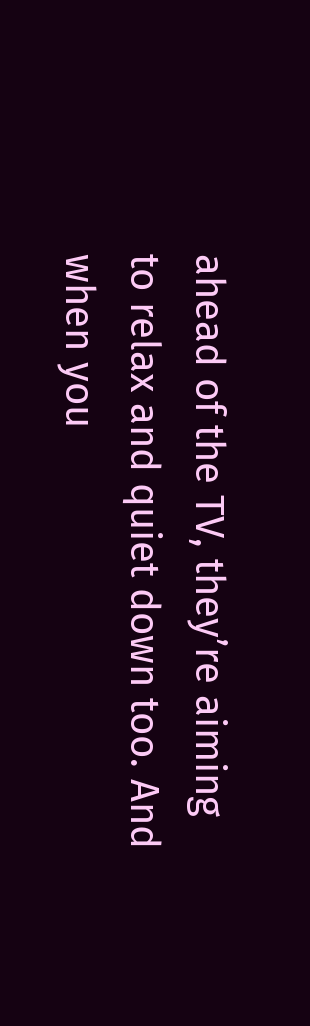ahead of the TV, they’re aiming to relax and quiet down too. And when you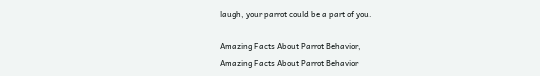laugh, your parrot could be a part of you.

Amazing Facts About Parrot Behavior,
Amazing Facts About Parrot Behavior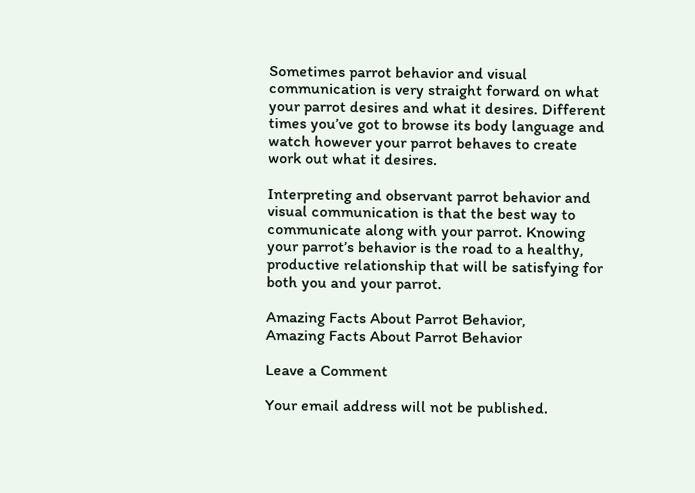Sometimes parrot behavior and visual communication is very straight forward on what your parrot desires and what it desires. Different times you’ve got to browse its body language and watch however your parrot behaves to create work out what it desires.

Interpreting and observant parrot behavior and visual communication is that the best way to communicate along with your parrot. Knowing your parrot’s behavior is the road to a healthy, productive relationship that will be satisfying for both you and your parrot.

Amazing Facts About Parrot Behavior,
Amazing Facts About Parrot Behavior

Leave a Comment

Your email address will not be published.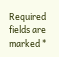Required fields are marked *